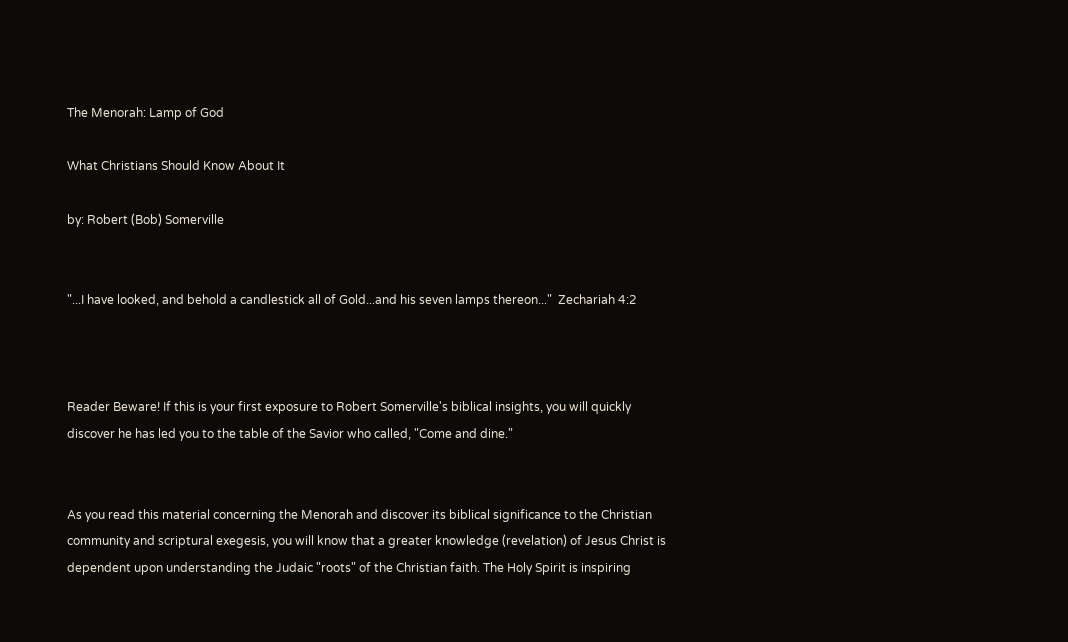The Menorah: Lamp of God

What Christians Should Know About It

by: Robert (Bob) Somerville


"...I have looked, and behold a candlestick all of Gold...and his seven lamps thereon..."  Zechariah 4:2



Reader Beware! If this is your first exposure to Robert Somerville's biblical insights, you will quickly discover he has led you to the table of the Savior who called, "Come and dine."


As you read this material concerning the Menorah and discover its biblical significance to the Christian community and scriptural exegesis, you will know that a greater knowledge (revelation) of Jesus Christ is dependent upon understanding the Judaic "roots" of the Christian faith. The Holy Spirit is inspiring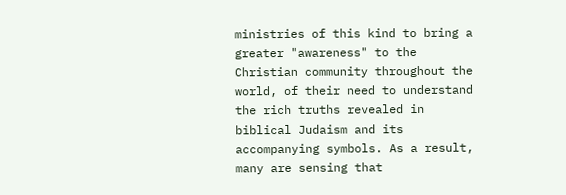ministries of this kind to bring a greater "awareness" to the Christian community throughout the world, of their need to understand the rich truths revealed in biblical Judaism and its accompanying symbols. As a result, many are sensing that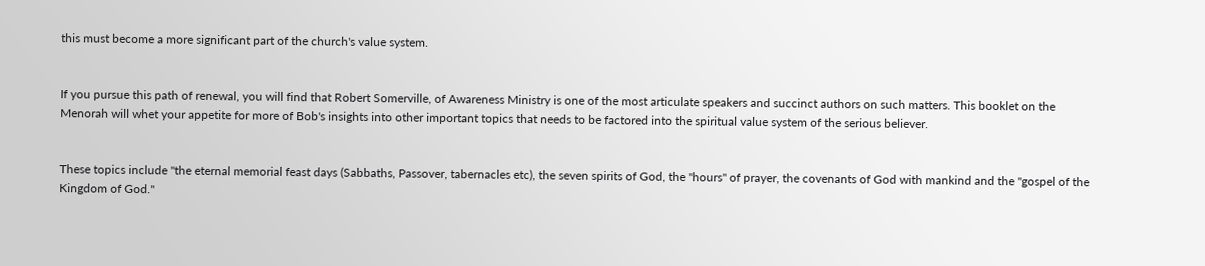this must become a more significant part of the church's value system.


If you pursue this path of renewal, you will find that Robert Somerville, of Awareness Ministry is one of the most articulate speakers and succinct authors on such matters. This booklet on the Menorah will whet your appetite for more of Bob's insights into other important topics that needs to be factored into the spiritual value system of the serious believer.


These topics include "the eternal memorial feast days (Sabbaths, Passover, tabernacles etc), the seven spirits of God, the "hours" of prayer, the covenants of God with mankind and the "gospel of the Kingdom of God."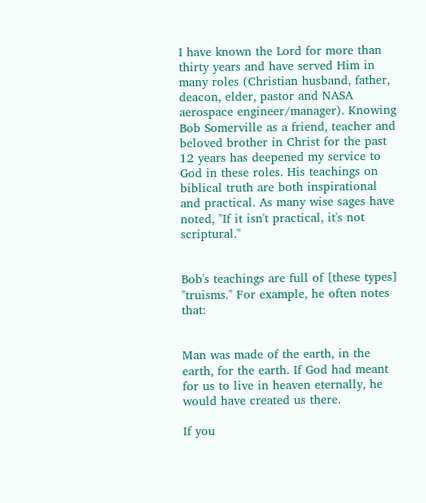I have known the Lord for more than thirty years and have served Him in many roles (Christian husband, father, deacon, elder, pastor and NASA aerospace engineer/manager). Knowing Bob Somerville as a friend, teacher and beloved brother in Christ for the past 12 years has deepened my service to God in these roles. His teachings on biblical truth are both inspirational and practical. As many wise sages have noted, "If it isn't practical, it's not scriptural."


Bob's teachings are full of [these types] "truisms." For example, he often notes that:


Man was made of the earth, in the earth, for the earth. If God had meant for us to live in heaven eternally, he would have created us there.

If you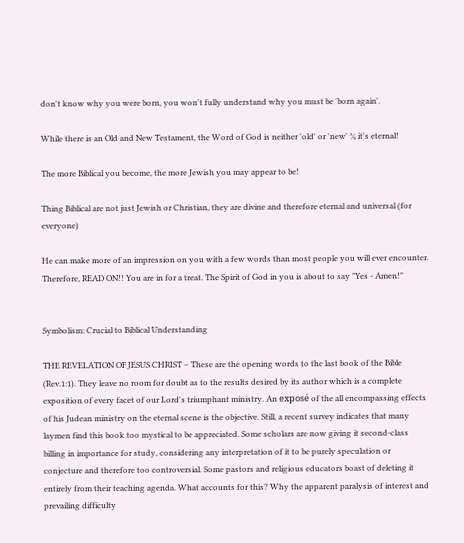don't know why you were born, you won't fully understand why you must be 'born again'.

While there is an Old and New Testament, the Word of God is neither 'old' or 'new' ¾ it's eternal!

The more Biblical you become, the more Jewish you may appear to be!

Thing Biblical are not just Jewish or Christian, they are divine and therefore eternal and universal (for everyone)

He can make more of an impression on you with a few words than most people you will ever encounter. Therefore, READ ON!! You are in for a treat. The Spirit of God in you is about to say "Yes - Amen!"


Symbolism: Crucial to Biblical Understanding

THE REVELATION OF JESUS CHRIST – These are the opening words to the last book of the Bible (Rev.1:1). They leave no room for doubt as to the results desired by its author which is a complete exposition of every facet of our Lord's triumphant ministry. An exposé of the all encompassing effects of his Judean ministry on the eternal scene is the objective. Still, a recent survey indicates that many laymen find this book too mystical to be appreciated. Some scholars are now giving it second-class billing in importance for study, considering any interpretation of it to be purely speculation or conjecture and therefore too controversial. Some pastors and religious educators boast of deleting it entirely from their teaching agenda. What accounts for this? Why the apparent paralysis of interest and prevailing difficulty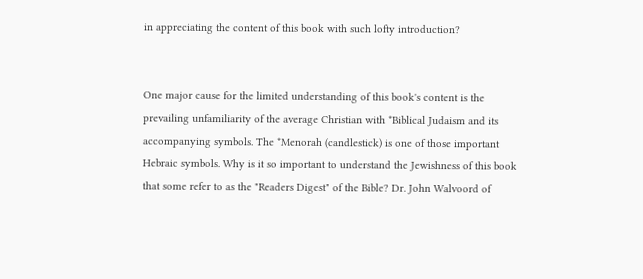in appreciating the content of this book with such lofty introduction?


One major cause for the limited understanding of this book's content is the prevailing unfamiliarity of the average Christian with *Biblical Judaism and its accompanying symbols. The *Menorah (candlestick) is one of those important Hebraic symbols. Why is it so important to understand the Jewishness of this book that some refer to as the "Readers Digest" of the Bible? Dr. John Walvoord of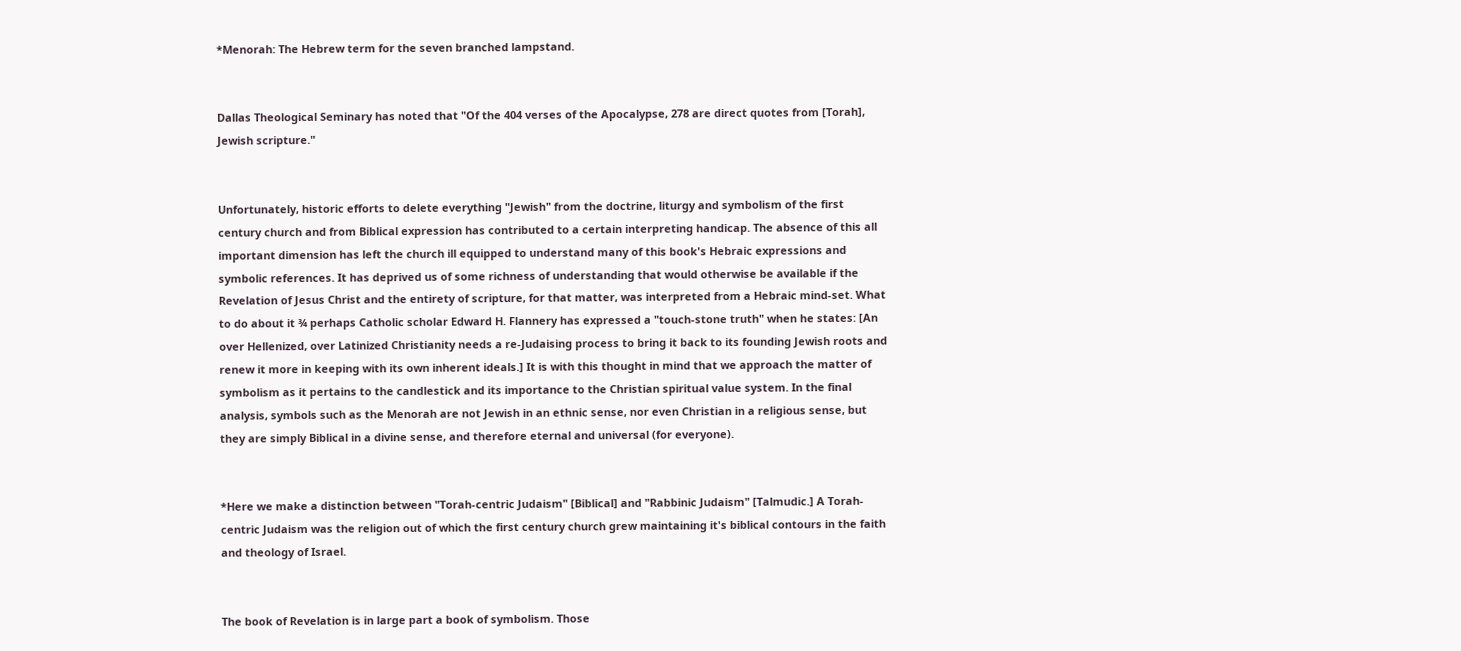*Menorah: The Hebrew term for the seven branched lampstand.


Dallas Theological Seminary has noted that "Of the 404 verses of the Apocalypse, 278 are direct quotes from [Torah], Jewish scripture."


Unfortunately, historic efforts to delete everything "Jewish" from the doctrine, liturgy and symbolism of the first century church and from Biblical expression has contributed to a certain interpreting handicap. The absence of this all important dimension has left the church ill equipped to understand many of this book's Hebraic expressions and symbolic references. It has deprived us of some richness of understanding that would otherwise be available if the Revelation of Jesus Christ and the entirety of scripture, for that matter, was interpreted from a Hebraic mind-set. What to do about it ¾ perhaps Catholic scholar Edward H. Flannery has expressed a "touch-stone truth" when he states: [An over Hellenized, over Latinized Christianity needs a re-Judaising process to bring it back to its founding Jewish roots and renew it more in keeping with its own inherent ideals.] It is with this thought in mind that we approach the matter of symbolism as it pertains to the candlestick and its importance to the Christian spiritual value system. In the final analysis, symbols such as the Menorah are not Jewish in an ethnic sense, nor even Christian in a religious sense, but they are simply Biblical in a divine sense, and therefore eternal and universal (for everyone).


*Here we make a distinction between "Torah-centric Judaism" [Biblical] and "Rabbinic Judaism" [Talmudic.] A Torah-centric Judaism was the religion out of which the first century church grew maintaining it's biblical contours in the faith and theology of Israel.


The book of Revelation is in large part a book of symbolism. Those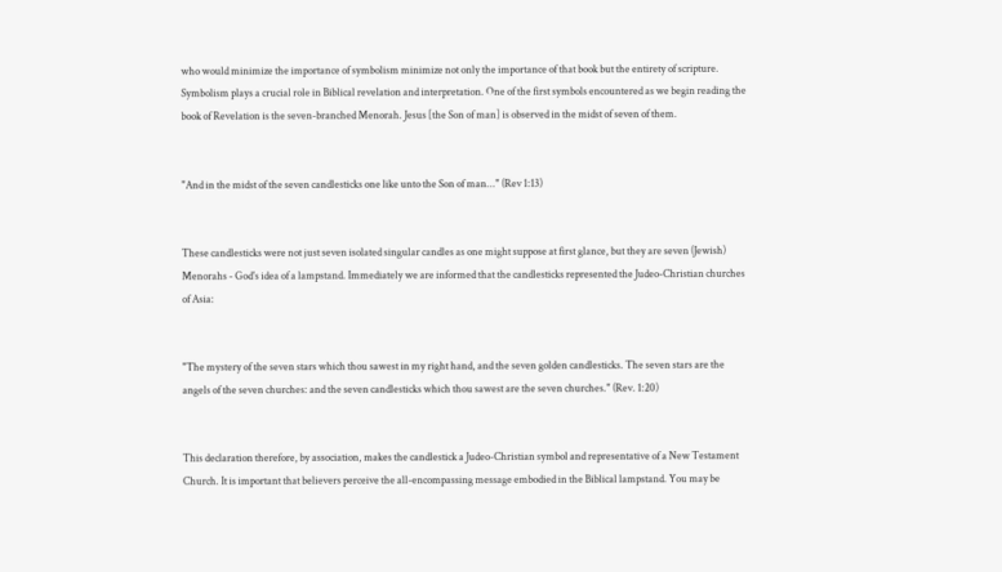who would minimize the importance of symbolism minimize not only the importance of that book but the entirety of scripture. Symbolism plays a crucial role in Biblical revelation and interpretation. One of the first symbols encountered as we begin reading the book of Revelation is the seven-branched Menorah. Jesus [the Son of man] is observed in the midst of seven of them.


"And in the midst of the seven candlesticks one like unto the Son of man..." (Rev 1:13)


These candlesticks were not just seven isolated singular candles as one might suppose at first glance, but they are seven (Jewish) Menorahs - God's idea of a lampstand. Immediately we are informed that the candlesticks represented the Judeo-Christian churches of Asia:


"The mystery of the seven stars which thou sawest in my right hand, and the seven golden candlesticks. The seven stars are the angels of the seven churches: and the seven candlesticks which thou sawest are the seven churches." (Rev. 1:20)


This declaration therefore, by association, makes the candlestick a Judeo-Christian symbol and representative of a New Testament Church. It is important that believers perceive the all-encompassing message embodied in the Biblical lampstand. You may be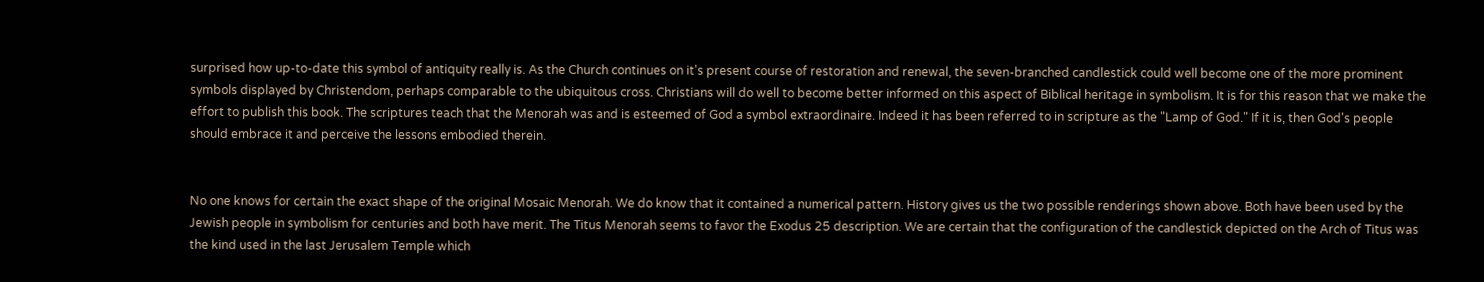surprised how up-to-date this symbol of antiquity really is. As the Church continues on it's present course of restoration and renewal, the seven-branched candlestick could well become one of the more prominent symbols displayed by Christendom, perhaps comparable to the ubiquitous cross. Christians will do well to become better informed on this aspect of Biblical heritage in symbolism. It is for this reason that we make the effort to publish this book. The scriptures teach that the Menorah was and is esteemed of God a symbol extraordinaire. Indeed it has been referred to in scripture as the "Lamp of God." If it is, then God's people should embrace it and perceive the lessons embodied therein.


No one knows for certain the exact shape of the original Mosaic Menorah. We do know that it contained a numerical pattern. History gives us the two possible renderings shown above. Both have been used by the Jewish people in symbolism for centuries and both have merit. The Titus Menorah seems to favor the Exodus 25 description. We are certain that the configuration of the candlestick depicted on the Arch of Titus was the kind used in the last Jerusalem Temple which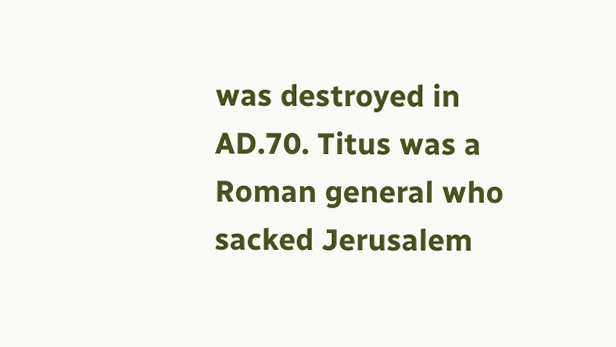was destroyed in AD.70. Titus was a Roman general who sacked Jerusalem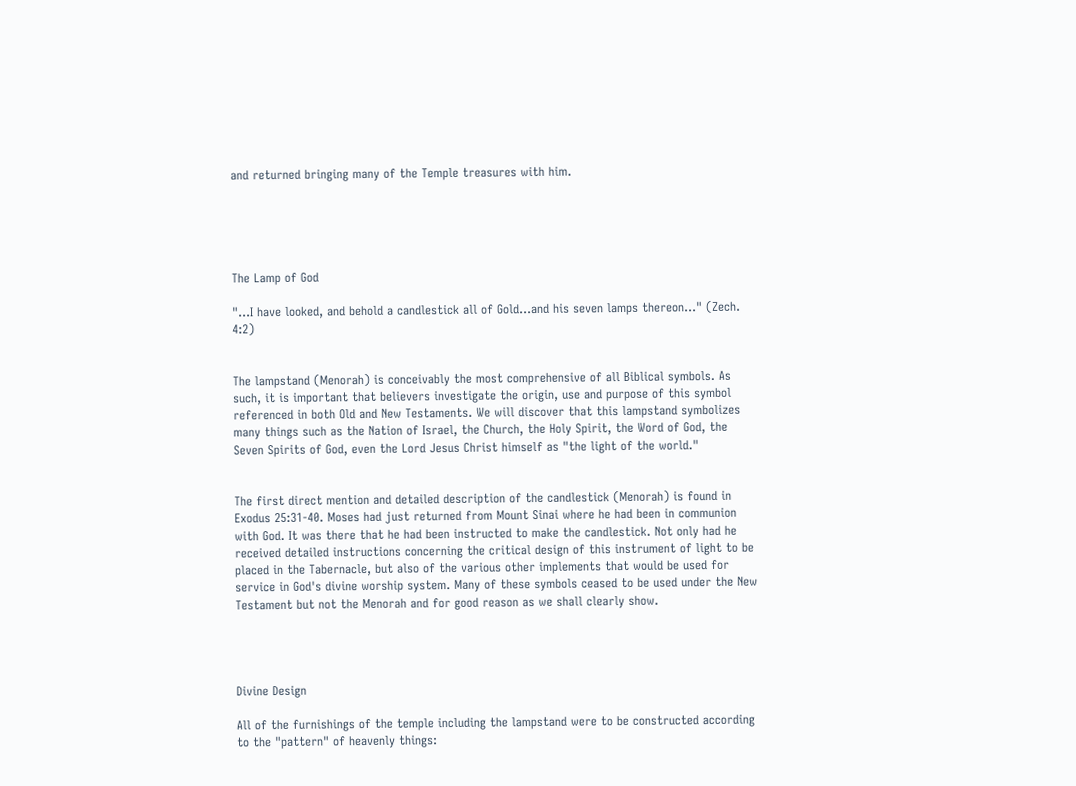and returned bringing many of the Temple treasures with him.





The Lamp of God

"...I have looked, and behold a candlestick all of Gold...and his seven lamps thereon..." (Zech. 4:2)


The lampstand (Menorah) is conceivably the most comprehensive of all Biblical symbols. As such, it is important that believers investigate the origin, use and purpose of this symbol referenced in both Old and New Testaments. We will discover that this lampstand symbolizes many things such as the Nation of Israel, the Church, the Holy Spirit, the Word of God, the Seven Spirits of God, even the Lord Jesus Christ himself as "the light of the world."


The first direct mention and detailed description of the candlestick (Menorah) is found in Exodus 25:31-40. Moses had just returned from Mount Sinai where he had been in communion with God. It was there that he had been instructed to make the candlestick. Not only had he received detailed instructions concerning the critical design of this instrument of light to be placed in the Tabernacle, but also of the various other implements that would be used for service in God's divine worship system. Many of these symbols ceased to be used under the New Testament but not the Menorah and for good reason as we shall clearly show.




Divine Design

All of the furnishings of the temple including the lampstand were to be constructed according to the "pattern" of heavenly things: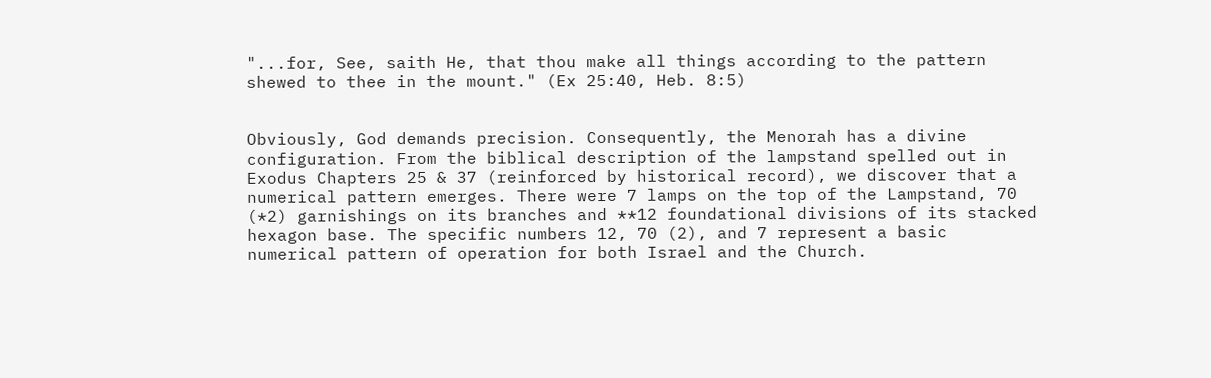"...for, See, saith He, that thou make all things according to the pattern shewed to thee in the mount." (Ex 25:40, Heb. 8:5)


Obviously, God demands precision. Consequently, the Menorah has a divine configuration. From the biblical description of the lampstand spelled out in Exodus Chapters 25 & 37 (reinforced by historical record), we discover that a numerical pattern emerges. There were 7 lamps on the top of the Lampstand, 70 (*2) garnishings on its branches and **12 foundational divisions of its stacked hexagon base. The specific numbers 12, 70 (2), and 7 represent a basic numerical pattern of operation for both Israel and the Church.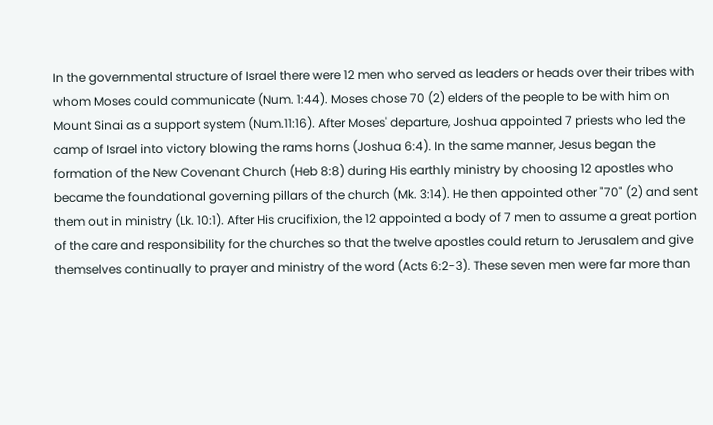In the governmental structure of Israel there were 12 men who served as leaders or heads over their tribes with whom Moses could communicate (Num. 1:44). Moses chose 70 (2) elders of the people to be with him on Mount Sinai as a support system (Num.11:16). After Moses' departure, Joshua appointed 7 priests who led the camp of Israel into victory blowing the rams horns (Joshua 6:4). In the same manner, Jesus began the formation of the New Covenant Church (Heb 8:8) during His earthly ministry by choosing 12 apostles who became the foundational governing pillars of the church (Mk. 3:14). He then appointed other "70" (2) and sent them out in ministry (Lk. 10:1). After His crucifixion, the 12 appointed a body of 7 men to assume a great portion of the care and responsibility for the churches so that the twelve apostles could return to Jerusalem and give themselves continually to prayer and ministry of the word (Acts 6:2-3). These seven men were far more than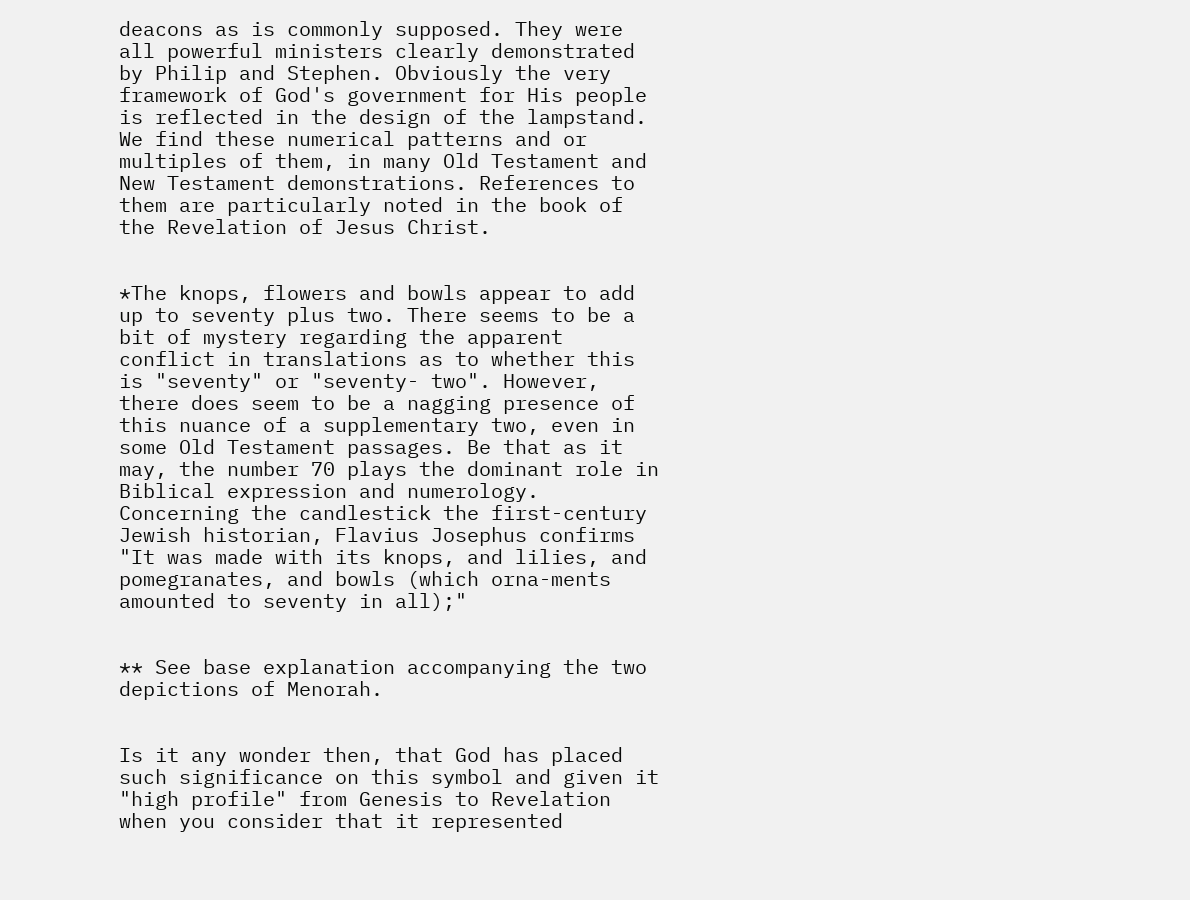deacons as is commonly supposed. They were all powerful ministers clearly demonstrated by Philip and Stephen. Obviously the very framework of God's government for His people is reflected in the design of the lampstand. We find these numerical patterns and or multiples of them, in many Old Testament and New Testament demonstrations. References to them are particularly noted in the book of the Revelation of Jesus Christ.


*The knops, flowers and bowls appear to add up to seventy plus two. There seems to be a bit of mystery regarding the apparent conflict in translations as to whether this is "seventy" or "seventy- two". However, there does seem to be a nagging presence of this nuance of a supplementary two, even in some Old Testament passages. Be that as it may, the number 70 plays the dominant role in Biblical expression and numerology. Concerning the candlestick the first-century Jewish historian, Flavius Josephus confirms "It was made with its knops, and lilies, and pomegranates, and bowls (which orna-ments amounted to seventy in all);"


** See base explanation accompanying the two depictions of Menorah.


Is it any wonder then, that God has placed such significance on this symbol and given it "high profile" from Genesis to Revelation when you consider that it represented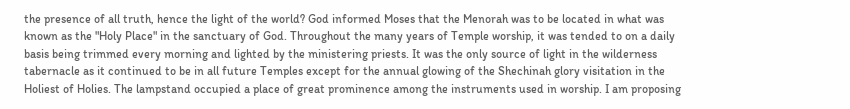the presence of all truth, hence the light of the world? God informed Moses that the Menorah was to be located in what was known as the "Holy Place" in the sanctuary of God. Throughout the many years of Temple worship, it was tended to on a daily basis being trimmed every morning and lighted by the ministering priests. It was the only source of light in the wilderness tabernacle as it continued to be in all future Temples except for the annual glowing of the Shechinah glory visitation in the Holiest of Holies. The lampstand occupied a place of great prominence among the instruments used in worship. I am proposing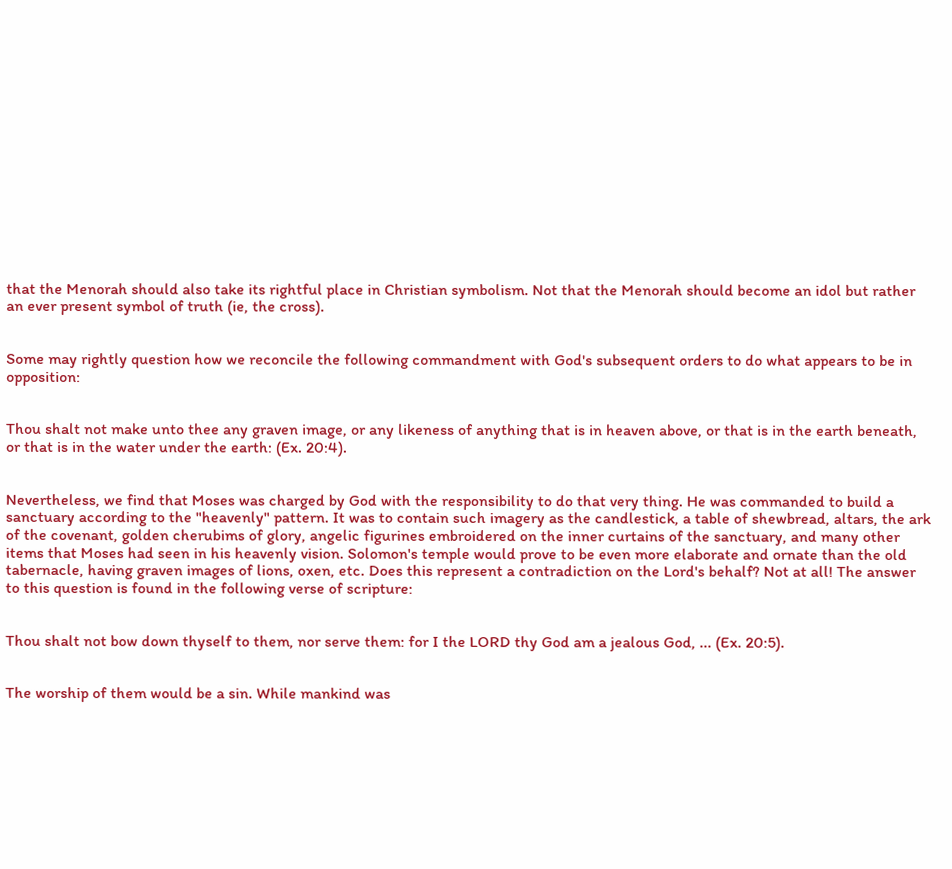that the Menorah should also take its rightful place in Christian symbolism. Not that the Menorah should become an idol but rather an ever present symbol of truth (ie, the cross).


Some may rightly question how we reconcile the following commandment with God's subsequent orders to do what appears to be in opposition:


Thou shalt not make unto thee any graven image, or any likeness of anything that is in heaven above, or that is in the earth beneath, or that is in the water under the earth: (Ex. 20:4).


Nevertheless, we find that Moses was charged by God with the responsibility to do that very thing. He was commanded to build a sanctuary according to the "heavenly" pattern. It was to contain such imagery as the candlestick, a table of shewbread, altars, the ark of the covenant, golden cherubims of glory, angelic figurines embroidered on the inner curtains of the sanctuary, and many other items that Moses had seen in his heavenly vision. Solomon's temple would prove to be even more elaborate and ornate than the old tabernacle, having graven images of lions, oxen, etc. Does this represent a contradiction on the Lord's behalf? Not at all! The answer to this question is found in the following verse of scripture:


Thou shalt not bow down thyself to them, nor serve them: for I the LORD thy God am a jealous God, ... (Ex. 20:5).


The worship of them would be a sin. While mankind was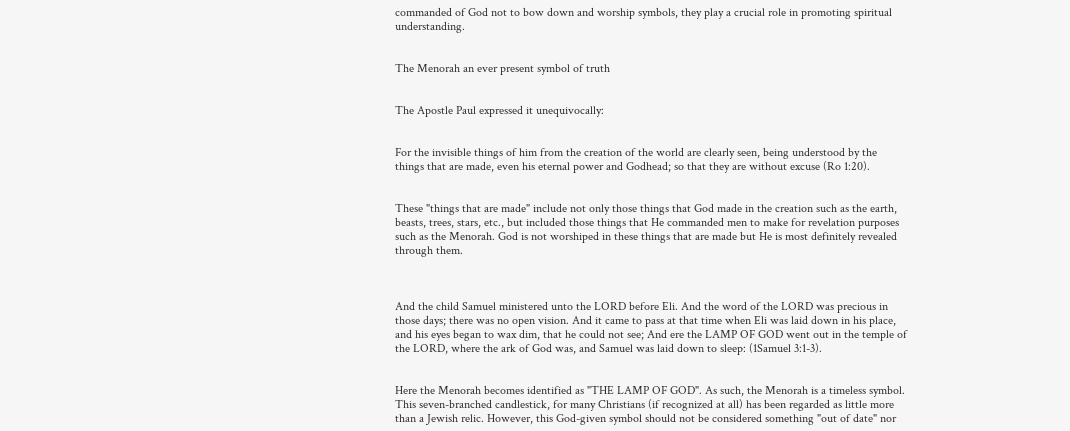commanded of God not to bow down and worship symbols, they play a crucial role in promoting spiritual understanding.


The Menorah an ever present symbol of truth


The Apostle Paul expressed it unequivocally:


For the invisible things of him from the creation of the world are clearly seen, being understood by the things that are made, even his eternal power and Godhead; so that they are without excuse (Ro 1:20).


These "things that are made" include not only those things that God made in the creation such as the earth, beasts, trees, stars, etc., but included those things that He commanded men to make for revelation purposes such as the Menorah. God is not worshiped in these things that are made but He is most definitely revealed through them.



And the child Samuel ministered unto the LORD before Eli. And the word of the LORD was precious in those days; there was no open vision. And it came to pass at that time when Eli was laid down in his place, and his eyes began to wax dim, that he could not see; And ere the LAMP OF GOD went out in the temple of the LORD, where the ark of God was, and Samuel was laid down to sleep: (1Samuel 3:1-3).


Here the Menorah becomes identified as "THE LAMP OF GOD". As such, the Menorah is a timeless symbol. This seven-branched candlestick, for many Christians (if recognized at all) has been regarded as little more than a Jewish relic. However, this God-given symbol should not be considered something "out of date" nor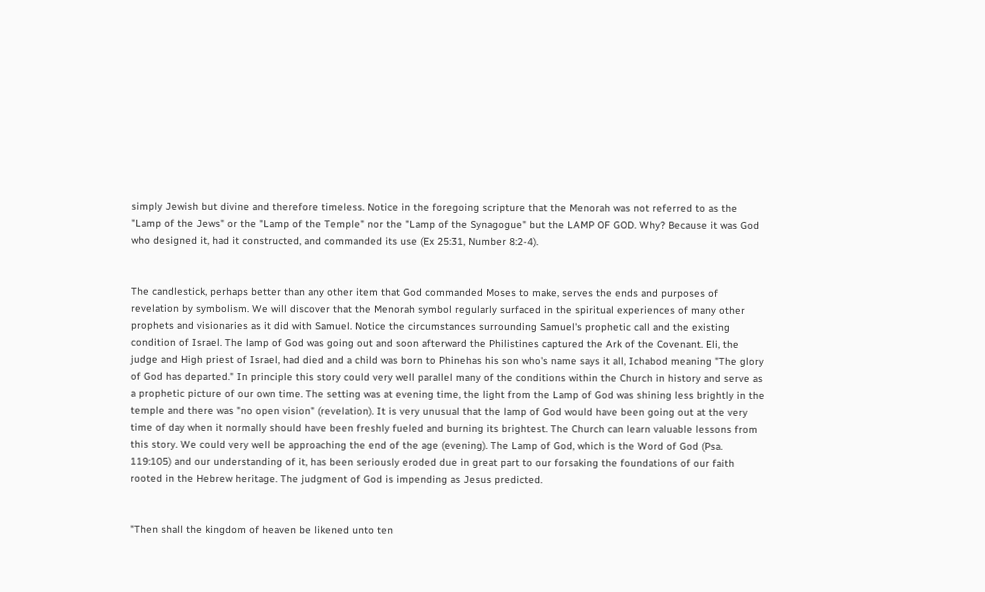simply Jewish but divine and therefore timeless. Notice in the foregoing scripture that the Menorah was not referred to as the "Lamp of the Jews" or the "Lamp of the Temple" nor the "Lamp of the Synagogue" but the LAMP OF GOD. Why? Because it was God who designed it, had it constructed, and commanded its use (Ex 25:31, Number 8:2-4).


The candlestick, perhaps better than any other item that God commanded Moses to make, serves the ends and purposes of revelation by symbolism. We will discover that the Menorah symbol regularly surfaced in the spiritual experiences of many other prophets and visionaries as it did with Samuel. Notice the circumstances surrounding Samuel's prophetic call and the existing condition of Israel. The lamp of God was going out and soon afterward the Philistines captured the Ark of the Covenant. Eli, the judge and High priest of Israel, had died and a child was born to Phinehas his son who's name says it all, Ichabod meaning "The glory of God has departed." In principle this story could very well parallel many of the conditions within the Church in history and serve as a prophetic picture of our own time. The setting was at evening time, the light from the Lamp of God was shining less brightly in the temple and there was "no open vision" (revelation). It is very unusual that the lamp of God would have been going out at the very time of day when it normally should have been freshly fueled and burning its brightest. The Church can learn valuable lessons from this story. We could very well be approaching the end of the age (evening). The Lamp of God, which is the Word of God (Psa. 119:105) and our understanding of it, has been seriously eroded due in great part to our forsaking the foundations of our faith rooted in the Hebrew heritage. The judgment of God is impending as Jesus predicted.


"Then shall the kingdom of heaven be likened unto ten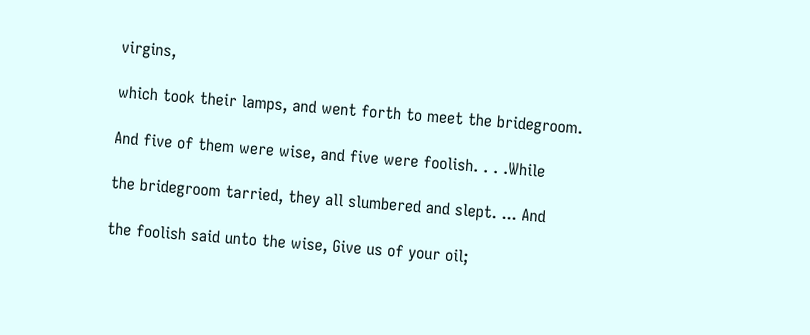virgins,

which took their lamps, and went forth to meet the bridegroom.

And five of them were wise, and five were foolish. . . .While

the bridegroom tarried, they all slumbered and slept. ... And

the foolish said unto the wise, Give us of your oil;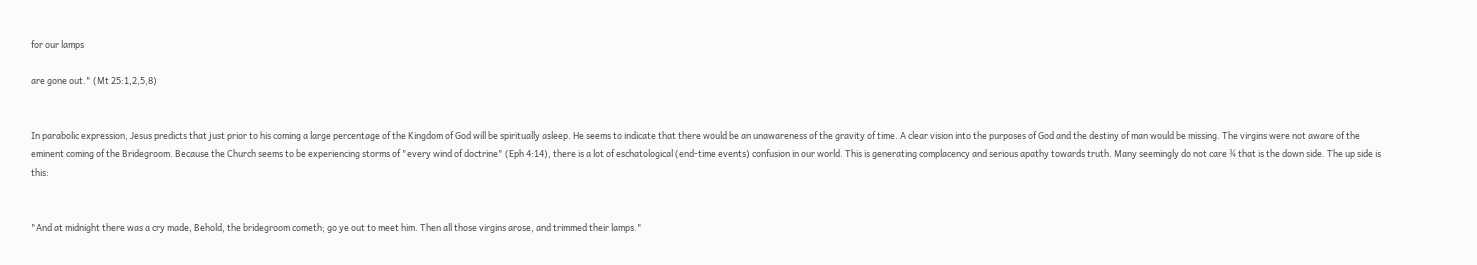for our lamps

are gone out." (Mt 25:1,2,5,8)


In parabolic expression, Jesus predicts that just prior to his coming a large percentage of the Kingdom of God will be spiritually asleep. He seems to indicate that there would be an unawareness of the gravity of time. A clear vision into the purposes of God and the destiny of man would be missing. The virgins were not aware of the eminent coming of the Bridegroom. Because the Church seems to be experiencing storms of "every wind of doctrine" (Eph 4:14), there is a lot of eschatological (end-time events) confusion in our world. This is generating complacency and serious apathy towards truth. Many seemingly do not care ¾ that is the down side. The up side is this:


"And at midnight there was a cry made, Behold, the bridegroom cometh; go ye out to meet him. Then all those virgins arose, and trimmed their lamps."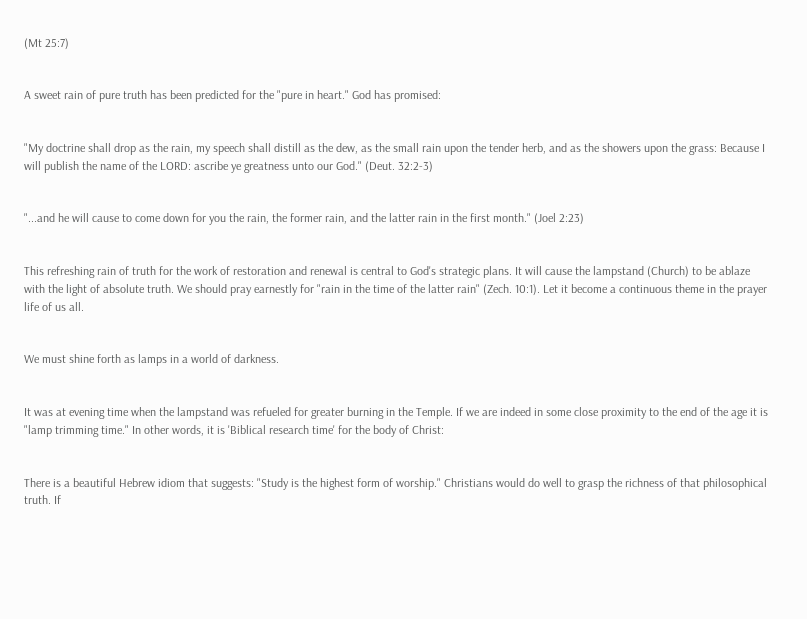(Mt 25:7)


A sweet rain of pure truth has been predicted for the "pure in heart." God has promised:


"My doctrine shall drop as the rain, my speech shall distill as the dew, as the small rain upon the tender herb, and as the showers upon the grass: Because I will publish the name of the LORD: ascribe ye greatness unto our God." (Deut. 32:2-3)


"...and he will cause to come down for you the rain, the former rain, and the latter rain in the first month." (Joel 2:23)


This refreshing rain of truth for the work of restoration and renewal is central to God's strategic plans. It will cause the lampstand (Church) to be ablaze with the light of absolute truth. We should pray earnestly for "rain in the time of the latter rain" (Zech. 10:1). Let it become a continuous theme in the prayer life of us all.


We must shine forth as lamps in a world of darkness.


It was at evening time when the lampstand was refueled for greater burning in the Temple. If we are indeed in some close proximity to the end of the age it is "lamp trimming time." In other words, it is 'Biblical research time' for the body of Christ:


There is a beautiful Hebrew idiom that suggests: "Study is the highest form of worship." Christians would do well to grasp the richness of that philosophical truth. If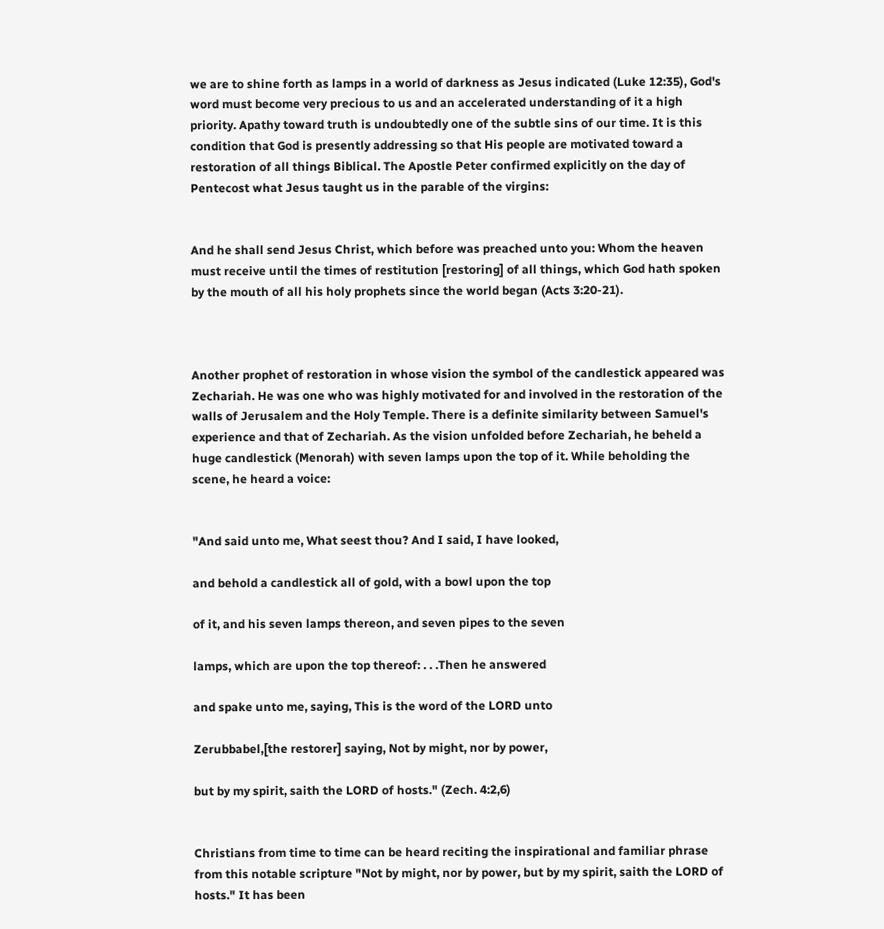we are to shine forth as lamps in a world of darkness as Jesus indicated (Luke 12:35), God's word must become very precious to us and an accelerated understanding of it a high priority. Apathy toward truth is undoubtedly one of the subtle sins of our time. It is this condition that God is presently addressing so that His people are motivated toward a restoration of all things Biblical. The Apostle Peter confirmed explicitly on the day of Pentecost what Jesus taught us in the parable of the virgins:


And he shall send Jesus Christ, which before was preached unto you: Whom the heaven must receive until the times of restitution [restoring] of all things, which God hath spoken by the mouth of all his holy prophets since the world began (Acts 3:20-21).



Another prophet of restoration in whose vision the symbol of the candlestick appeared was Zechariah. He was one who was highly motivated for and involved in the restoration of the walls of Jerusalem and the Holy Temple. There is a definite similarity between Samuel's experience and that of Zechariah. As the vision unfolded before Zechariah, he beheld a huge candlestick (Menorah) with seven lamps upon the top of it. While beholding the scene, he heard a voice:


"And said unto me, What seest thou? And I said, I have looked,

and behold a candlestick all of gold, with a bowl upon the top

of it, and his seven lamps thereon, and seven pipes to the seven

lamps, which are upon the top thereof: . . .Then he answered

and spake unto me, saying, This is the word of the LORD unto

Zerubbabel,[the restorer] saying, Not by might, nor by power,

but by my spirit, saith the LORD of hosts." (Zech. 4:2,6)


Christians from time to time can be heard reciting the inspirational and familiar phrase from this notable scripture "Not by might, nor by power, but by my spirit, saith the LORD of hosts." It has been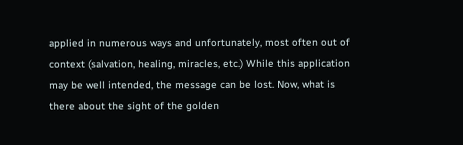applied in numerous ways and unfortunately, most often out of context (salvation, healing, miracles, etc.) While this application may be well intended, the message can be lost. Now, what is there about the sight of the golden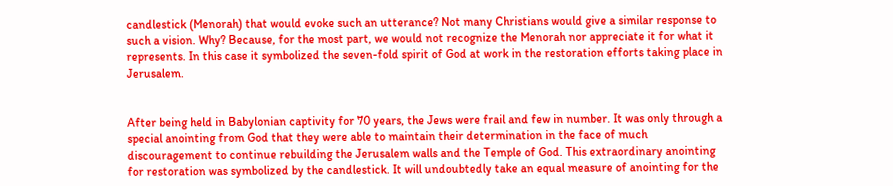candlestick (Menorah) that would evoke such an utterance? Not many Christians would give a similar response to such a vision. Why? Because, for the most part, we would not recognize the Menorah nor appreciate it for what it represents. In this case it symbolized the seven-fold spirit of God at work in the restoration efforts taking place in Jerusalem.


After being held in Babylonian captivity for 70 years, the Jews were frail and few in number. It was only through a special anointing from God that they were able to maintain their determination in the face of much discouragement to continue rebuilding the Jerusalem walls and the Temple of God. This extraordinary anointing for restoration was symbolized by the candlestick. It will undoubtedly take an equal measure of anointing for the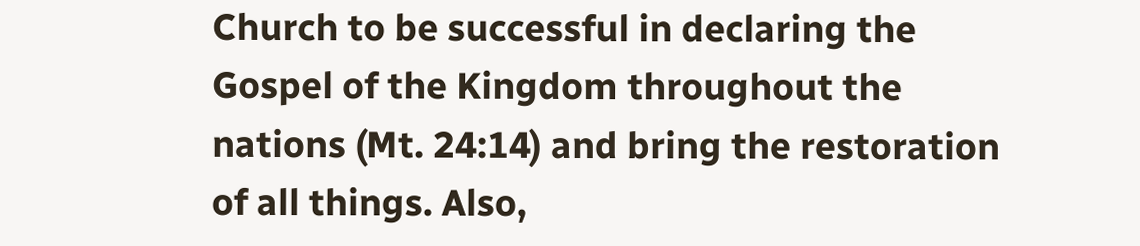Church to be successful in declaring the Gospel of the Kingdom throughout the nations (Mt. 24:14) and bring the restoration of all things. Also,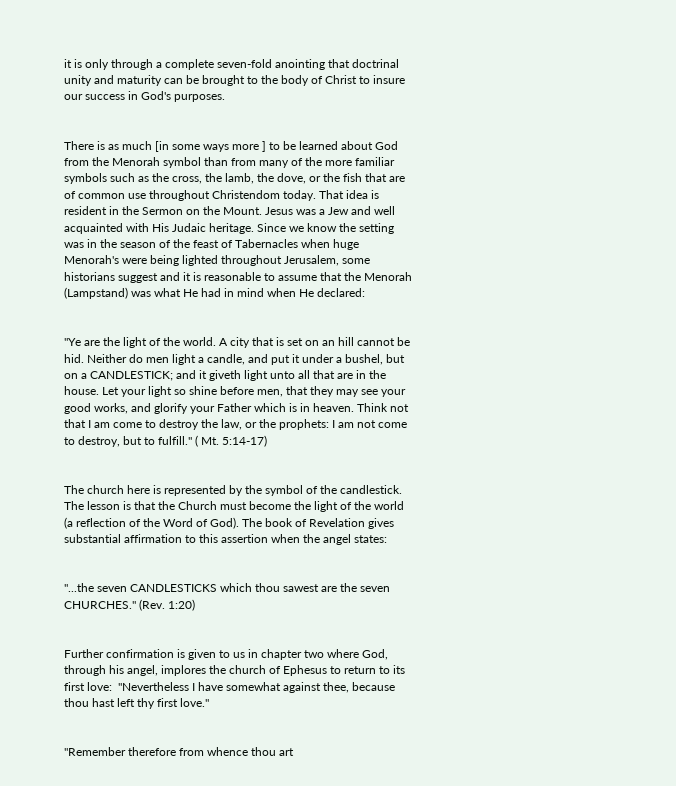it is only through a complete seven-fold anointing that doctrinal unity and maturity can be brought to the body of Christ to insure our success in God's purposes.


There is as much [in some ways more ] to be learned about God from the Menorah symbol than from many of the more familiar symbols such as the cross, the lamb, the dove, or the fish that are of common use throughout Christendom today. That idea is resident in the Sermon on the Mount. Jesus was a Jew and well acquainted with His Judaic heritage. Since we know the setting was in the season of the feast of Tabernacles when huge Menorah's were being lighted throughout Jerusalem, some historians suggest and it is reasonable to assume that the Menorah (Lampstand) was what He had in mind when He declared:


"Ye are the light of the world. A city that is set on an hill cannot be hid. Neither do men light a candle, and put it under a bushel, but on a CANDLESTICK; and it giveth light unto all that are in the house. Let your light so shine before men, that they may see your good works, and glorify your Father which is in heaven. Think not that I am come to destroy the law, or the prophets: I am not come to destroy, but to fulfill." ( Mt. 5:14-17)


The church here is represented by the symbol of the candlestick. The lesson is that the Church must become the light of the world (a reflection of the Word of God). The book of Revelation gives substantial affirmation to this assertion when the angel states:


"...the seven CANDLESTICKS which thou sawest are the seven CHURCHES." (Rev. 1:20)


Further confirmation is given to us in chapter two where God, through his angel, implores the church of Ephesus to return to its first love:  "Nevertheless I have somewhat against thee, because thou hast left thy first love."


"Remember therefore from whence thou art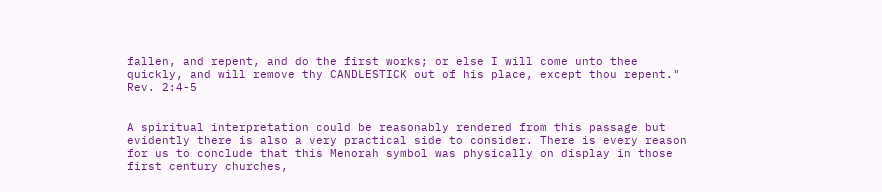fallen, and repent, and do the first works; or else I will come unto thee quickly, and will remove thy CANDLESTICK out of his place, except thou repent." Rev. 2:4-5


A spiritual interpretation could be reasonably rendered from this passage but evidently there is also a very practical side to consider. There is every reason for us to conclude that this Menorah symbol was physically on display in those first century churches,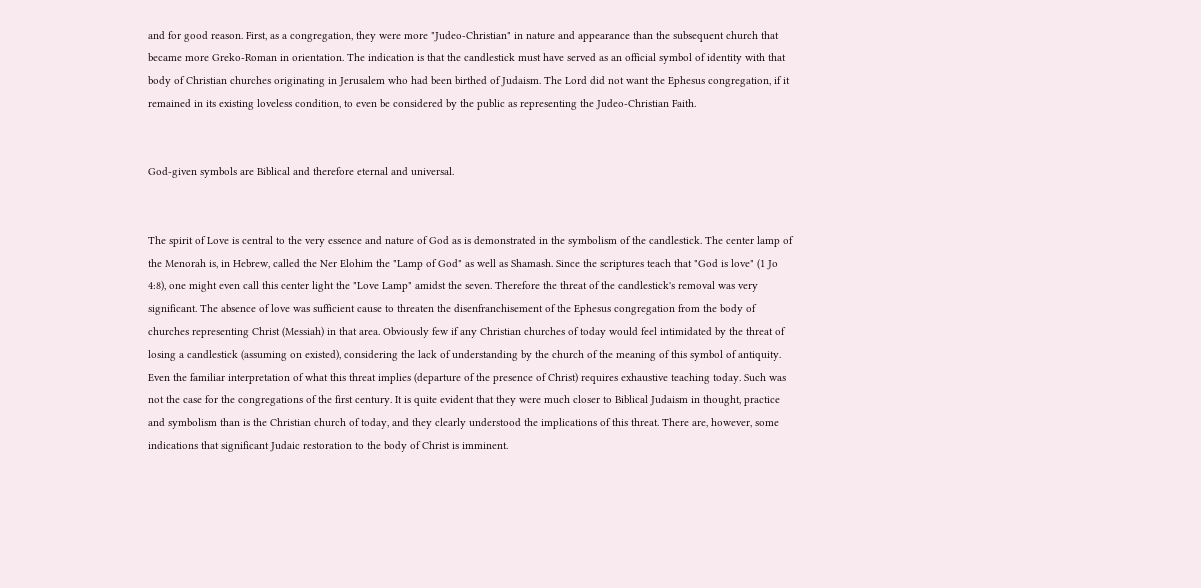and for good reason. First, as a congregation, they were more "Judeo-Christian" in nature and appearance than the subsequent church that became more Greko-Roman in orientation. The indication is that the candlestick must have served as an official symbol of identity with that body of Christian churches originating in Jerusalem who had been birthed of Judaism. The Lord did not want the Ephesus congregation, if it remained in its existing loveless condition, to even be considered by the public as representing the Judeo-Christian Faith.


God-given symbols are Biblical and therefore eternal and universal.


The spirit of Love is central to the very essence and nature of God as is demonstrated in the symbolism of the candlestick. The center lamp of the Menorah is, in Hebrew, called the Ner Elohim the "Lamp of God" as well as Shamash. Since the scriptures teach that "God is love" (1 Jo 4:8), one might even call this center light the "Love Lamp" amidst the seven. Therefore the threat of the candlestick's removal was very significant. The absence of love was sufficient cause to threaten the disenfranchisement of the Ephesus congregation from the body of churches representing Christ (Messiah) in that area. Obviously few if any Christian churches of today would feel intimidated by the threat of losing a candlestick (assuming on existed), considering the lack of understanding by the church of the meaning of this symbol of antiquity. Even the familiar interpretation of what this threat implies (departure of the presence of Christ) requires exhaustive teaching today. Such was not the case for the congregations of the first century. It is quite evident that they were much closer to Biblical Judaism in thought, practice and symbolism than is the Christian church of today, and they clearly understood the implications of this threat. There are, however, some indications that significant Judaic restoration to the body of Christ is imminent.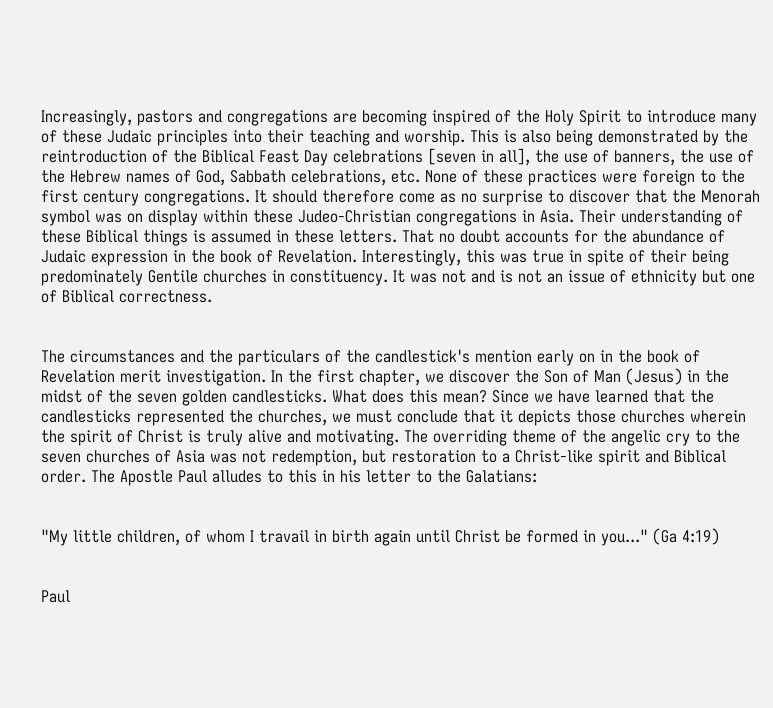Increasingly, pastors and congregations are becoming inspired of the Holy Spirit to introduce many of these Judaic principles into their teaching and worship. This is also being demonstrated by the reintroduction of the Biblical Feast Day celebrations [seven in all], the use of banners, the use of the Hebrew names of God, Sabbath celebrations, etc. None of these practices were foreign to the first century congregations. It should therefore come as no surprise to discover that the Menorah symbol was on display within these Judeo-Christian congregations in Asia. Their understanding of these Biblical things is assumed in these letters. That no doubt accounts for the abundance of Judaic expression in the book of Revelation. Interestingly, this was true in spite of their being predominately Gentile churches in constituency. It was not and is not an issue of ethnicity but one of Biblical correctness.


The circumstances and the particulars of the candlestick's mention early on in the book of Revelation merit investigation. In the first chapter, we discover the Son of Man (Jesus) in the midst of the seven golden candlesticks. What does this mean? Since we have learned that the candlesticks represented the churches, we must conclude that it depicts those churches wherein the spirit of Christ is truly alive and motivating. The overriding theme of the angelic cry to the seven churches of Asia was not redemption, but restoration to a Christ-like spirit and Biblical order. The Apostle Paul alludes to this in his letter to the Galatians:


"My little children, of whom I travail in birth again until Christ be formed in you..." (Ga 4:19)


Paul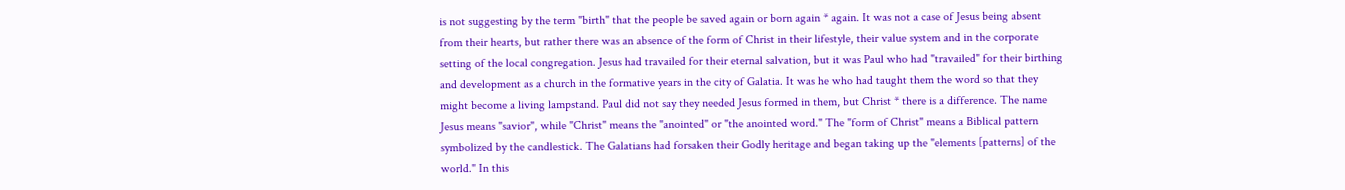is not suggesting by the term "birth" that the people be saved again or born again * again. It was not a case of Jesus being absent from their hearts, but rather there was an absence of the form of Christ in their lifestyle, their value system and in the corporate setting of the local congregation. Jesus had travailed for their eternal salvation, but it was Paul who had "travailed" for their birthing and development as a church in the formative years in the city of Galatia. It was he who had taught them the word so that they might become a living lampstand. Paul did not say they needed Jesus formed in them, but Christ * there is a difference. The name Jesus means "savior", while "Christ" means the "anointed" or "the anointed word." The "form of Christ" means a Biblical pattern symbolized by the candlestick. The Galatians had forsaken their Godly heritage and began taking up the "elements [patterns] of the world." In this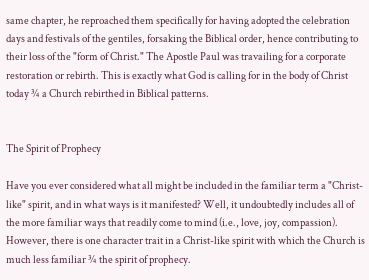same chapter, he reproached them specifically for having adopted the celebration days and festivals of the gentiles, forsaking the Biblical order, hence contributing to their loss of the "form of Christ." The Apostle Paul was travailing for a corporate restoration or rebirth. This is exactly what God is calling for in the body of Christ today ¾ a Church rebirthed in Biblical patterns.


The Spirit of Prophecy

Have you ever considered what all might be included in the familiar term a "Christ-like" spirit, and in what ways is it manifested? Well, it undoubtedly includes all of the more familiar ways that readily come to mind (i.e., love, joy, compassion). However, there is one character trait in a Christ-like spirit with which the Church is much less familiar ¾ the spirit of prophecy.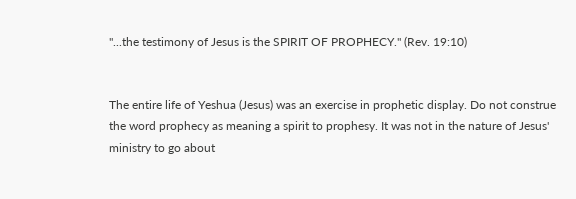"...the testimony of Jesus is the SPIRIT OF PROPHECY." (Rev. 19:10)


The entire life of Yeshua (Jesus) was an exercise in prophetic display. Do not construe the word prophecy as meaning a spirit to prophesy. It was not in the nature of Jesus' ministry to go about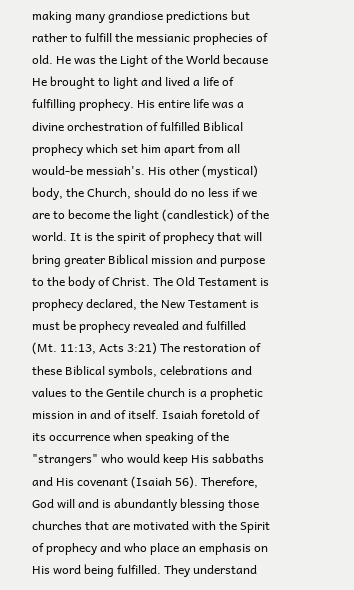making many grandiose predictions but rather to fulfill the messianic prophecies of old. He was the Light of the World because He brought to light and lived a life of fulfilling prophecy. His entire life was a divine orchestration of fulfilled Biblical prophecy which set him apart from all would-be messiah's. His other (mystical) body, the Church, should do no less if we are to become the light (candlestick) of the world. It is the spirit of prophecy that will bring greater Biblical mission and purpose to the body of Christ. The Old Testament is prophecy declared, the New Testament is must be prophecy revealed and fulfilled (Mt. 11:13, Acts 3:21) The restoration of these Biblical symbols, celebrations and values to the Gentile church is a prophetic mission in and of itself. Isaiah foretold of its occurrence when speaking of the "strangers" who would keep His sabbaths and His covenant (Isaiah 56). Therefore, God will and is abundantly blessing those churches that are motivated with the Spirit of prophecy and who place an emphasis on His word being fulfilled. They understand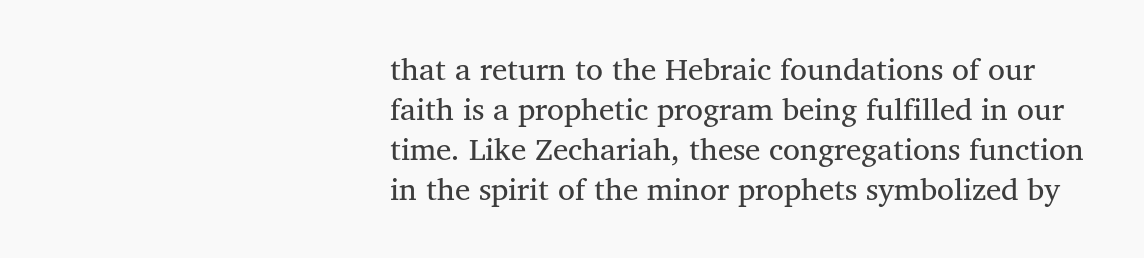that a return to the Hebraic foundations of our faith is a prophetic program being fulfilled in our time. Like Zechariah, these congregations function in the spirit of the minor prophets symbolized by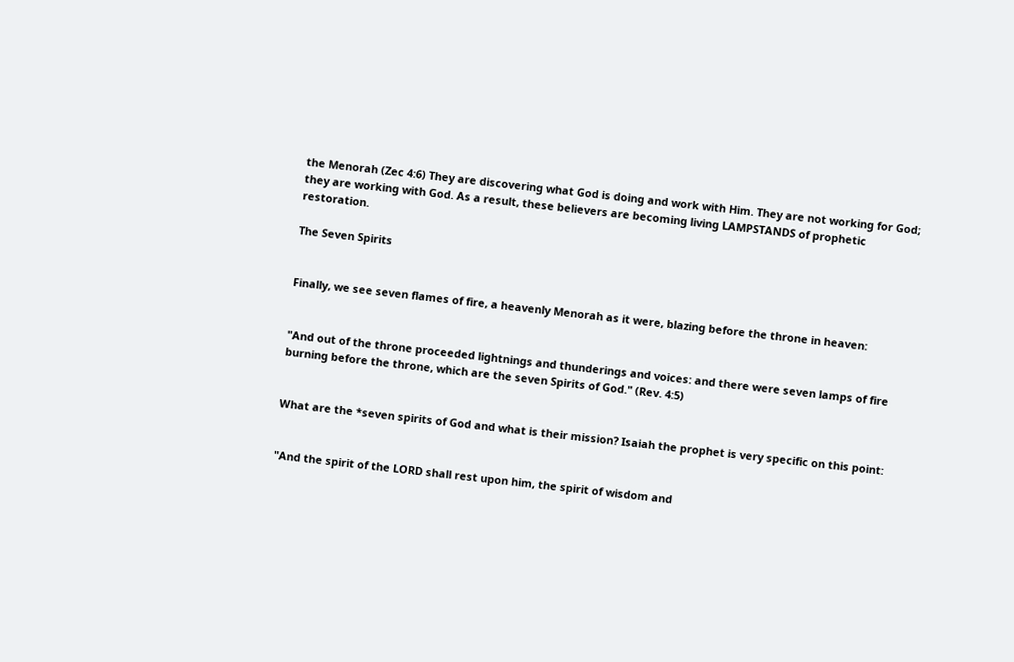the Menorah (Zec 4:6) They are discovering what God is doing and work with Him. They are not working for God; they are working with God. As a result, these believers are becoming living LAMPSTANDS of prophetic restoration.

The Seven Spirits


Finally, we see seven flames of fire, a heavenly Menorah as it were, blazing before the throne in heaven:


"And out of the throne proceeded lightnings and thunderings and voices: and there were seven lamps of fire burning before the throne, which are the seven Spirits of God." (Rev. 4:5)


What are the *seven spirits of God and what is their mission? Isaiah the prophet is very specific on this point:


"And the spirit of the LORD shall rest upon him, the spirit of wisdom and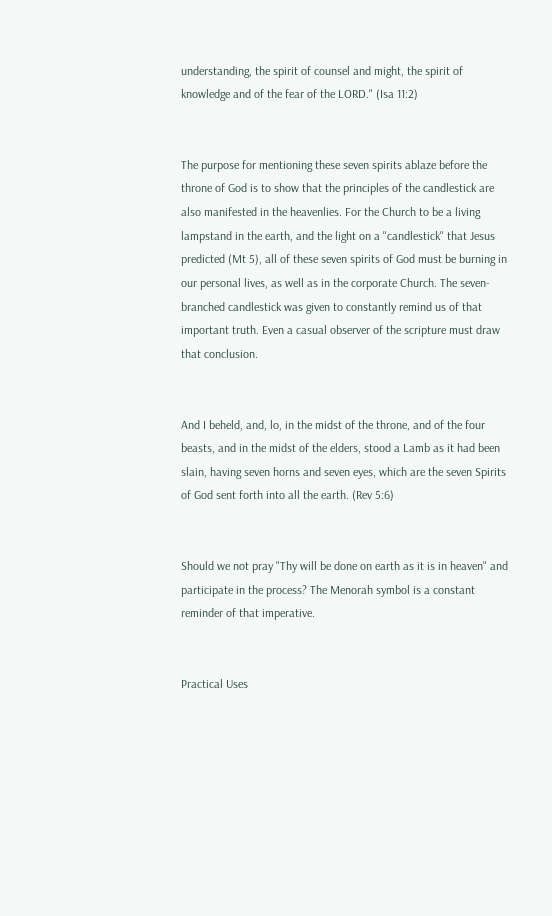understanding, the spirit of counsel and might, the spirit of knowledge and of the fear of the LORD." (Isa 11:2)


The purpose for mentioning these seven spirits ablaze before the throne of God is to show that the principles of the candlestick are also manifested in the heavenlies. For the Church to be a living lampstand in the earth, and the light on a "candlestick" that Jesus predicted (Mt 5), all of these seven spirits of God must be burning in our personal lives, as well as in the corporate Church. The seven-branched candlestick was given to constantly remind us of that important truth. Even a casual observer of the scripture must draw that conclusion.


And I beheld, and, lo, in the midst of the throne, and of the four beasts, and in the midst of the elders, stood a Lamb as it had been slain, having seven horns and seven eyes, which are the seven Spirits of God sent forth into all the earth. (Rev 5:6)


Should we not pray "Thy will be done on earth as it is in heaven" and participate in the process? The Menorah symbol is a constant reminder of that imperative.


Practical Uses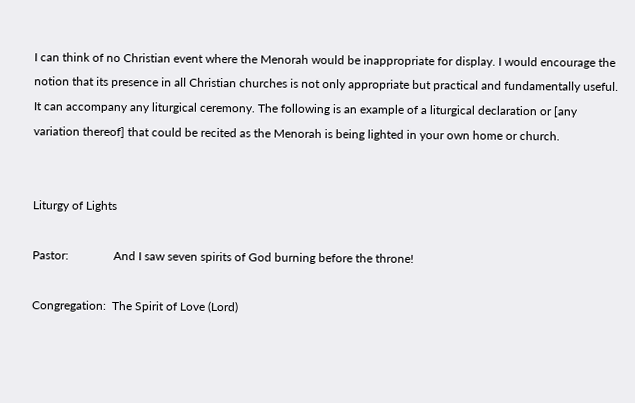I can think of no Christian event where the Menorah would be inappropriate for display. I would encourage the notion that its presence in all Christian churches is not only appropriate but practical and fundamentally useful. It can accompany any liturgical ceremony. The following is an example of a liturgical declaration or [any variation thereof] that could be recited as the Menorah is being lighted in your own home or church.


Liturgy of Lights

Pastor:               And I saw seven spirits of God burning before the throne!

Congregation:  The Spirit of Love (Lord)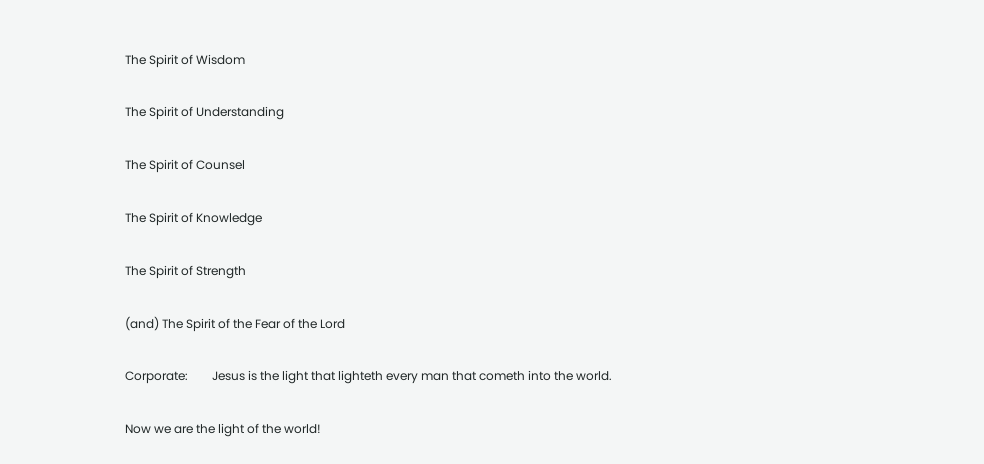The Spirit of Wisdom

The Spirit of Understanding

The Spirit of Counsel

The Spirit of Knowledge

The Spirit of Strength

(and) The Spirit of the Fear of the Lord

Corporate:        Jesus is the light that lighteth every man that cometh into the world.

Now we are the light of the world!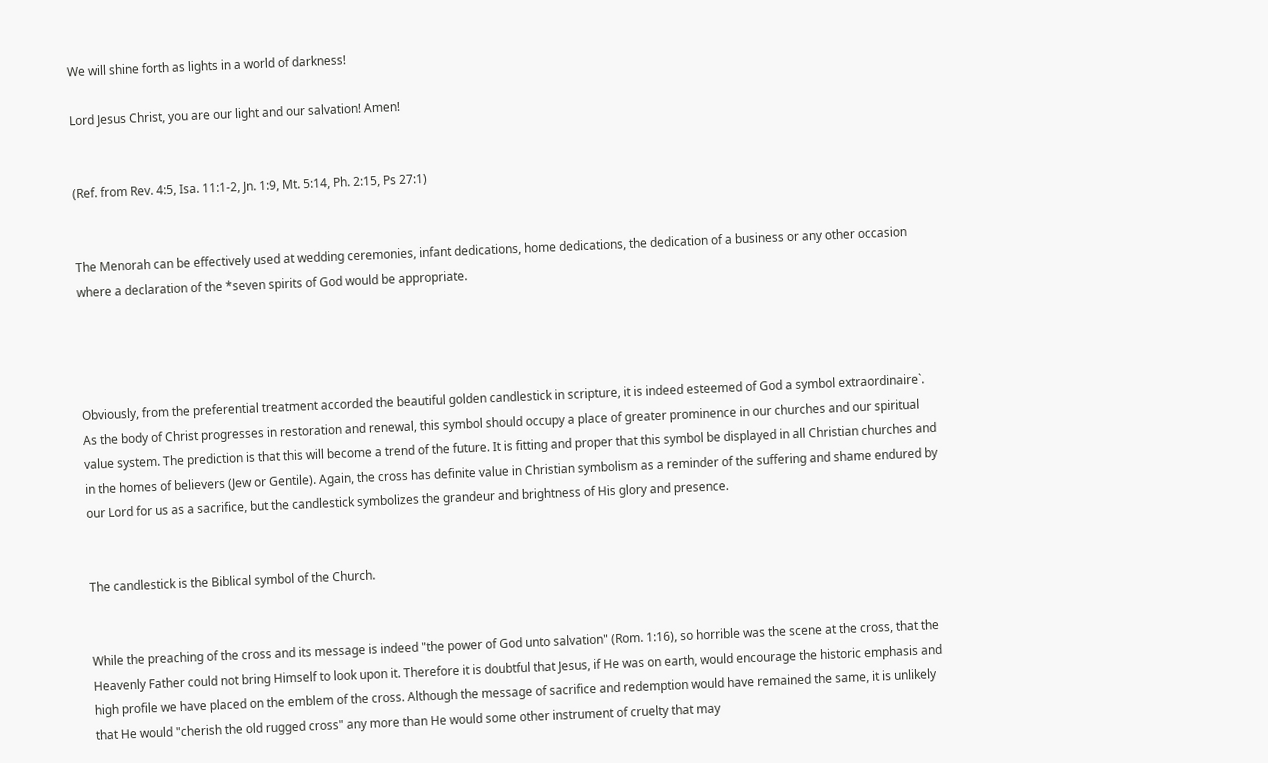We will shine forth as lights in a world of darkness!

Lord Jesus Christ, you are our light and our salvation! Amen!


(Ref. from Rev. 4:5, Isa. 11:1-2, Jn. 1:9, Mt. 5:14, Ph. 2:15, Ps 27:1)


The Menorah can be effectively used at wedding ceremonies, infant dedications, home dedications, the dedication of a business or any other occasion where a declaration of the *seven spirits of God would be appropriate.




Obviously, from the preferential treatment accorded the beautiful golden candlestick in scripture, it is indeed esteemed of God a symbol extraordinaire`. As the body of Christ progresses in restoration and renewal, this symbol should occupy a place of greater prominence in our churches and our spiritual value system. The prediction is that this will become a trend of the future. It is fitting and proper that this symbol be displayed in all Christian churches and in the homes of believers (Jew or Gentile). Again, the cross has definite value in Christian symbolism as a reminder of the suffering and shame endured by our Lord for us as a sacrifice, but the candlestick symbolizes the grandeur and brightness of His glory and presence.


The candlestick is the Biblical symbol of the Church.


While the preaching of the cross and its message is indeed "the power of God unto salvation" (Rom. 1:16), so horrible was the scene at the cross, that the Heavenly Father could not bring Himself to look upon it. Therefore it is doubtful that Jesus, if He was on earth, would encourage the historic emphasis and high profile we have placed on the emblem of the cross. Although the message of sacrifice and redemption would have remained the same, it is unlikely that He would "cherish the old rugged cross" any more than He would some other instrument of cruelty that may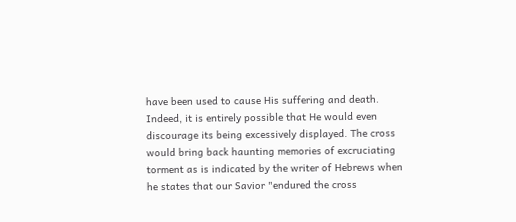have been used to cause His suffering and death. Indeed, it is entirely possible that He would even discourage its being excessively displayed. The cross would bring back haunting memories of excruciating torment as is indicated by the writer of Hebrews when he states that our Savior "endured the cross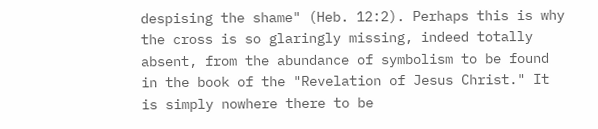despising the shame" (Heb. 12:2). Perhaps this is why the cross is so glaringly missing, indeed totally absent, from the abundance of symbolism to be found in the book of the "Revelation of Jesus Christ." It is simply nowhere there to be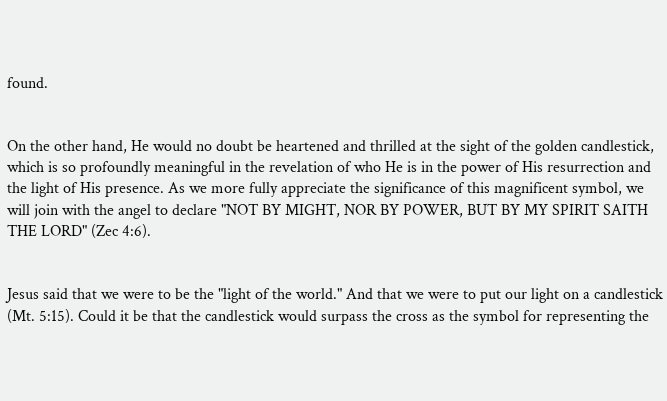found.


On the other hand, He would no doubt be heartened and thrilled at the sight of the golden candlestick, which is so profoundly meaningful in the revelation of who He is in the power of His resurrection and the light of His presence. As we more fully appreciate the significance of this magnificent symbol, we will join with the angel to declare "NOT BY MIGHT, NOR BY POWER, BUT BY MY SPIRIT SAITH THE LORD" (Zec 4:6).


Jesus said that we were to be the "light of the world." And that we were to put our light on a candlestick (Mt. 5:15). Could it be that the candlestick would surpass the cross as the symbol for representing the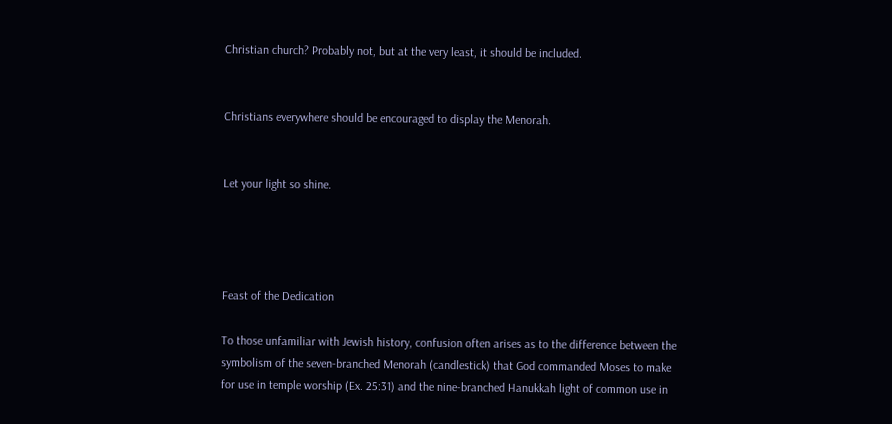Christian church? Probably not, but at the very least, it should be included.


Christians everywhere should be encouraged to display the Menorah.


Let your light so shine.




Feast of the Dedication

To those unfamiliar with Jewish history, confusion often arises as to the difference between the symbolism of the seven-branched Menorah (candlestick) that God commanded Moses to make for use in temple worship (Ex. 25:31) and the nine-branched Hanukkah light of common use in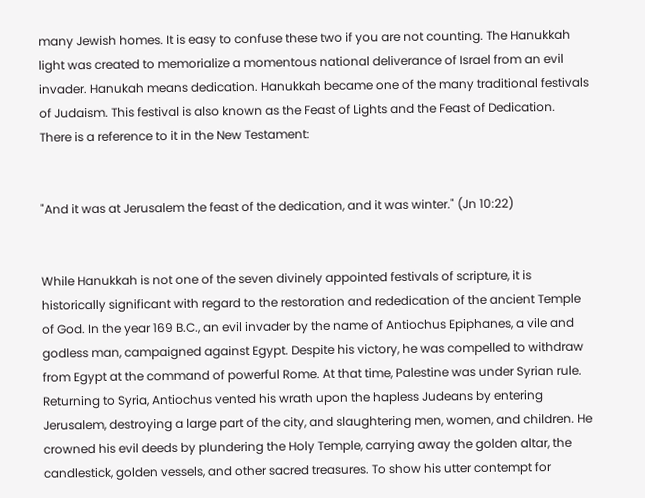many Jewish homes. It is easy to confuse these two if you are not counting. The Hanukkah light was created to memorialize a momentous national deliverance of Israel from an evil invader. Hanukah means dedication. Hanukkah became one of the many traditional festivals of Judaism. This festival is also known as the Feast of Lights and the Feast of Dedication. There is a reference to it in the New Testament:


"And it was at Jerusalem the feast of the dedication, and it was winter." (Jn 10:22)


While Hanukkah is not one of the seven divinely appointed festivals of scripture, it is historically significant with regard to the restoration and rededication of the ancient Temple of God. In the year 169 B.C., an evil invader by the name of Antiochus Epiphanes, a vile and godless man, campaigned against Egypt. Despite his victory, he was compelled to withdraw from Egypt at the command of powerful Rome. At that time, Palestine was under Syrian rule. Returning to Syria, Antiochus vented his wrath upon the hapless Judeans by entering Jerusalem, destroying a large part of the city, and slaughtering men, women, and children. He crowned his evil deeds by plundering the Holy Temple, carrying away the golden altar, the candlestick, golden vessels, and other sacred treasures. To show his utter contempt for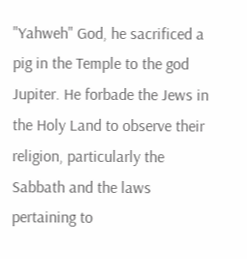"Yahweh" God, he sacrificed a pig in the Temple to the god Jupiter. He forbade the Jews in the Holy Land to observe their religion, particularly the Sabbath and the laws pertaining to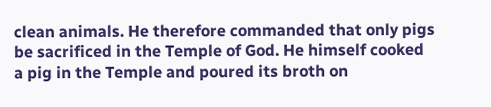clean animals. He therefore commanded that only pigs be sacrificed in the Temple of God. He himself cooked a pig in the Temple and poured its broth on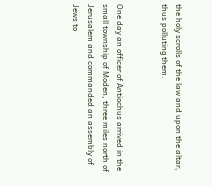the holy scrolls of the law and upon the altar, thus polluting them.


One day an officer of Antiochus arrived in the small township of Moden, three miles north of Jerusalem and commanded an assembly of Jews to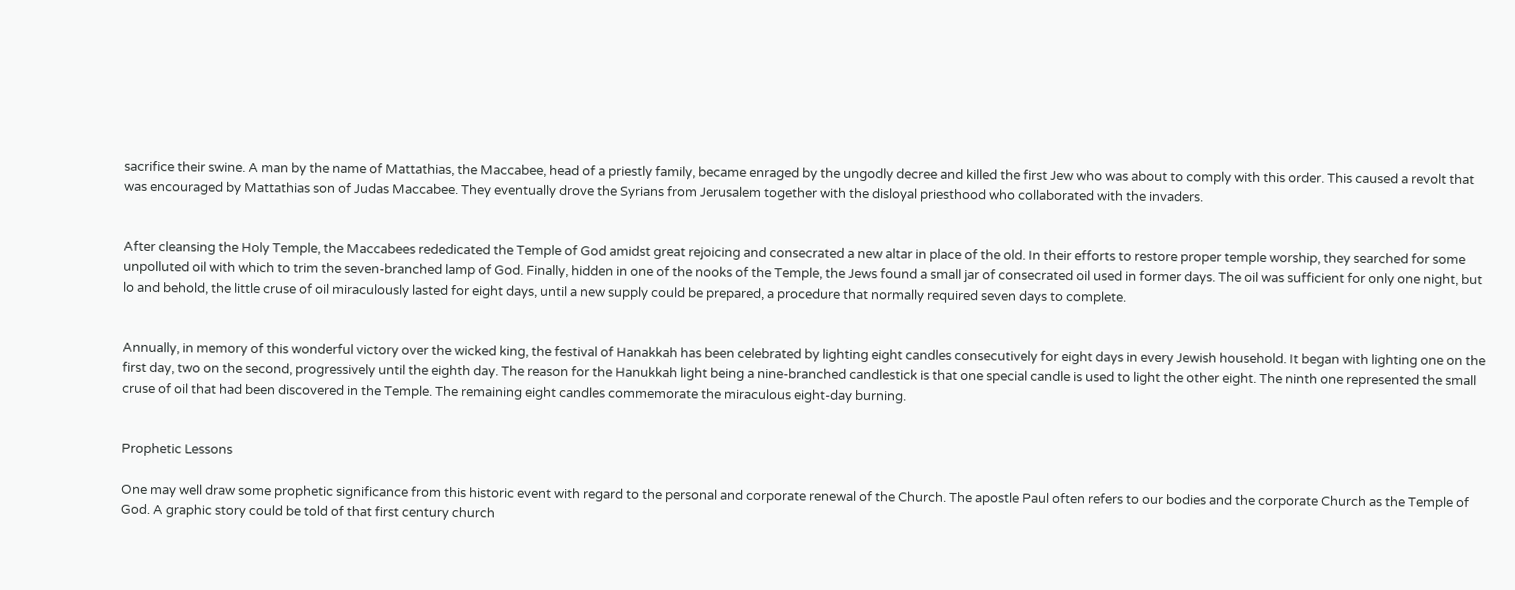sacrifice their swine. A man by the name of Mattathias, the Maccabee, head of a priestly family, became enraged by the ungodly decree and killed the first Jew who was about to comply with this order. This caused a revolt that was encouraged by Mattathias son of Judas Maccabee. They eventually drove the Syrians from Jerusalem together with the disloyal priesthood who collaborated with the invaders.


After cleansing the Holy Temple, the Maccabees rededicated the Temple of God amidst great rejoicing and consecrated a new altar in place of the old. In their efforts to restore proper temple worship, they searched for some unpolluted oil with which to trim the seven-branched lamp of God. Finally, hidden in one of the nooks of the Temple, the Jews found a small jar of consecrated oil used in former days. The oil was sufficient for only one night, but lo and behold, the little cruse of oil miraculously lasted for eight days, until a new supply could be prepared, a procedure that normally required seven days to complete.


Annually, in memory of this wonderful victory over the wicked king, the festival of Hanakkah has been celebrated by lighting eight candles consecutively for eight days in every Jewish household. It began with lighting one on the first day, two on the second, progressively until the eighth day. The reason for the Hanukkah light being a nine-branched candlestick is that one special candle is used to light the other eight. The ninth one represented the small cruse of oil that had been discovered in the Temple. The remaining eight candles commemorate the miraculous eight-day burning.


Prophetic Lessons

One may well draw some prophetic significance from this historic event with regard to the personal and corporate renewal of the Church. The apostle Paul often refers to our bodies and the corporate Church as the Temple of God. A graphic story could be told of that first century church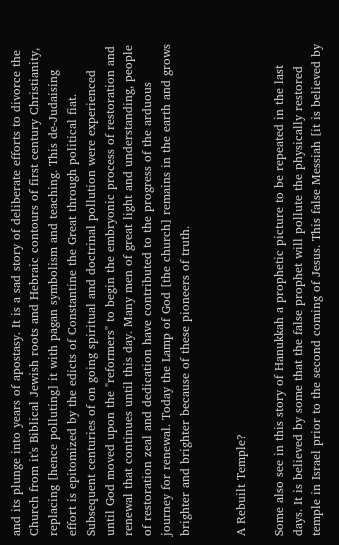and its plunge into years of apostasy. It is a sad story of deliberate efforts to divorce the Church from it's Biblical Jewish roots and Hebraic contours of first century Christianity, replacing [hence polluting] it with pagan symbolism and teaching. This de-Judaising effort is epitomized by the edicts of Constantine the Great through political fiat. Subsequent centuries of on going spiritual and doctrinal pollution were experienced until God moved upon the "reformers" to begin the embryonic process of restoration and renewal that continues until this day. Many men of great light and understanding, people of restoration zeal and dedication have contributed to the progress of the arduous journey for renewal. Today the Lamp of God [the church] remains in the earth and grows brighter and brighter because of these pioneers of truth.


A Rebuilt Temple?

Some also see in this story of Hanukkah a prophetic picture to be repeated in the last days. It is believed by some that the false prophet will pollute the physically restored temple in Israel prior to the second coming of Jesus. This false Messiah [it is believed by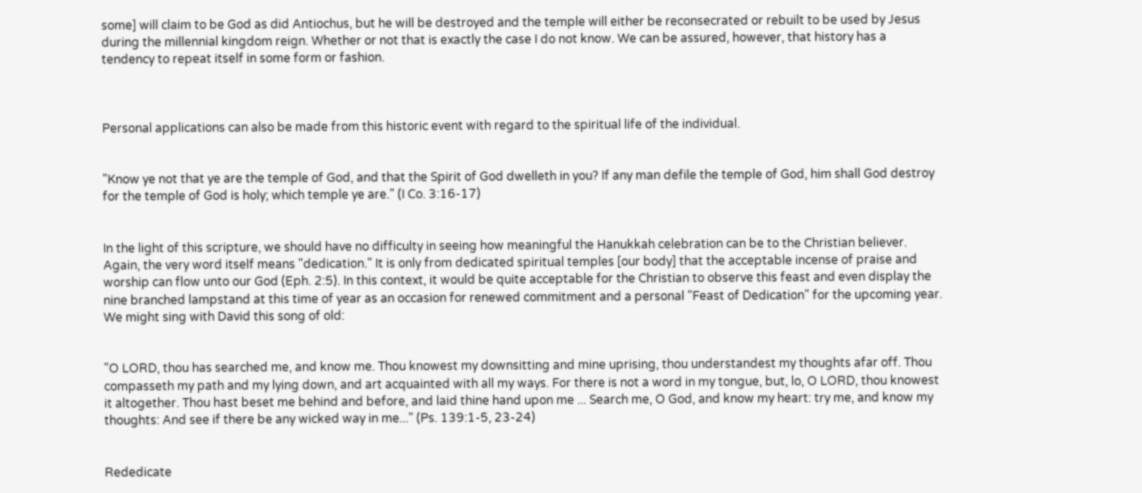some] will claim to be God as did Antiochus, but he will be destroyed and the temple will either be reconsecrated or rebuilt to be used by Jesus during the millennial kingdom reign. Whether or not that is exactly the case I do not know. We can be assured, however, that history has a tendency to repeat itself in some form or fashion.



Personal applications can also be made from this historic event with regard to the spiritual life of the individual.


"Know ye not that ye are the temple of God, and that the Spirit of God dwelleth in you? If any man defile the temple of God, him shall God destroy for the temple of God is holy; which temple ye are." (I Co. 3:16-17)


In the light of this scripture, we should have no difficulty in seeing how meaningful the Hanukkah celebration can be to the Christian believer. Again, the very word itself means "dedication." It is only from dedicated spiritual temples [our body] that the acceptable incense of praise and worship can flow unto our God (Eph. 2:5). In this context, it would be quite acceptable for the Christian to observe this feast and even display the nine branched lampstand at this time of year as an occasion for renewed commitment and a personal "Feast of Dedication" for the upcoming year. We might sing with David this song of old:


"O LORD, thou has searched me, and know me. Thou knowest my downsitting and mine uprising, thou understandest my thoughts afar off. Thou compasseth my path and my lying down, and art acquainted with all my ways. For there is not a word in my tongue, but, lo, O LORD, thou knowest it altogether. Thou hast beset me behind and before, and laid thine hand upon me ... Search me, O God, and know my heart: try me, and know my thoughts: And see if there be any wicked way in me..." (Ps. 139:1-5, 23-24)


Rededicate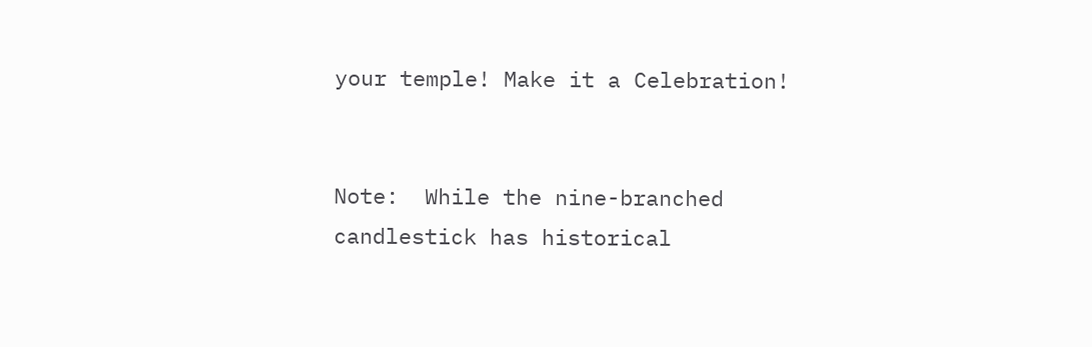your temple! Make it a Celebration!


Note:  While the nine-branched candlestick has historical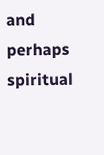and perhaps spiritual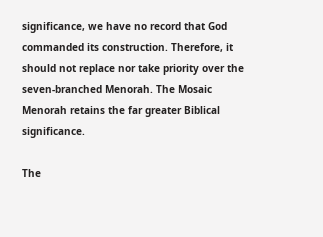significance, we have no record that God commanded its construction. Therefore, it should not replace nor take priority over the seven-branched Menorah. The Mosaic Menorah retains the far greater Biblical significance.

The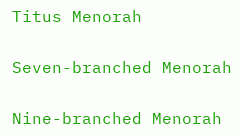Titus Menorah

Seven-branched Menorah

Nine-branched Menorah